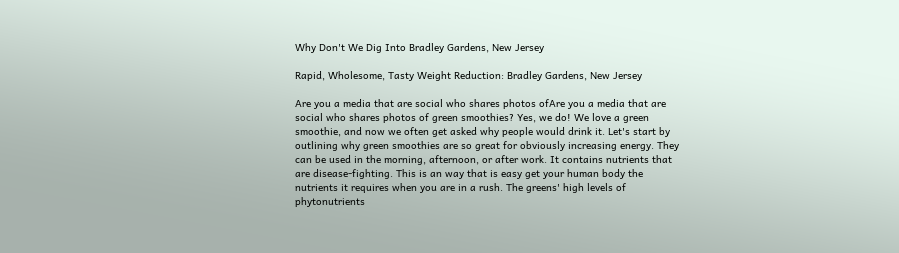Why Don't We Dig Into Bradley Gardens, New Jersey

Rapid, Wholesome, Tasty Weight Reduction: Bradley Gardens, New Jersey

Are you a media that are social who shares photos ofAre you a media that are social who shares photos of green smoothies? Yes, we do! We love a green smoothie, and now we often get asked why people would drink it. Let's start by outlining why green smoothies are so great for obviously increasing energy. They can be used in the morning, afternoon, or after work. It contains nutrients that are disease-fighting. This is an way that is easy get your human body the nutrients it requires when you are in a rush. The greens' high levels of phytonutrients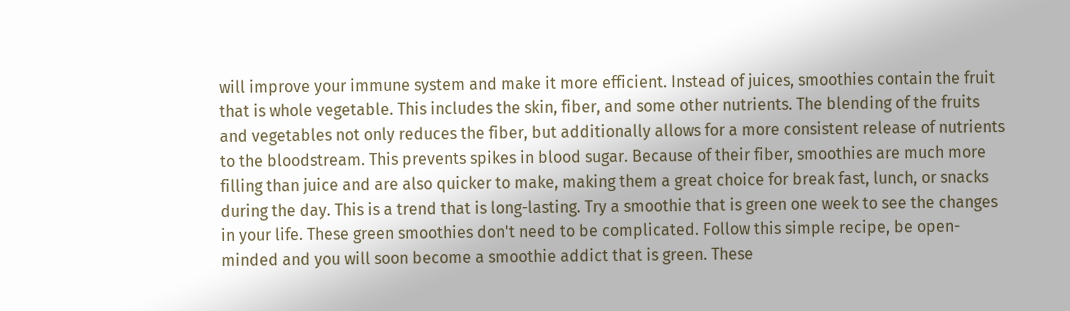will improve your immune system and make it more efficient. Instead of juices, smoothies contain the fruit that is whole vegetable. This includes the skin, fiber, and some other nutrients. The blending of the fruits and vegetables not only reduces the fiber, but additionally allows for a more consistent release of nutrients to the bloodstream. This prevents spikes in blood sugar. Because of their fiber, smoothies are much more filling than juice and are also quicker to make, making them a great choice for break fast, lunch, or snacks during the day. This is a trend that is long-lasting. Try a smoothie that is green one week to see the changes in your life. These green smoothies don't need to be complicated. Follow this simple recipe, be open-minded and you will soon become a smoothie addict that is green. These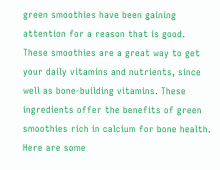green smoothies have been gaining attention for a reason that is good. These smoothies are a great way to get your daily vitamins and nutrients, since well as bone-building vitamins. These ingredients offer the benefits of green smoothies rich in calcium for bone health. Here are some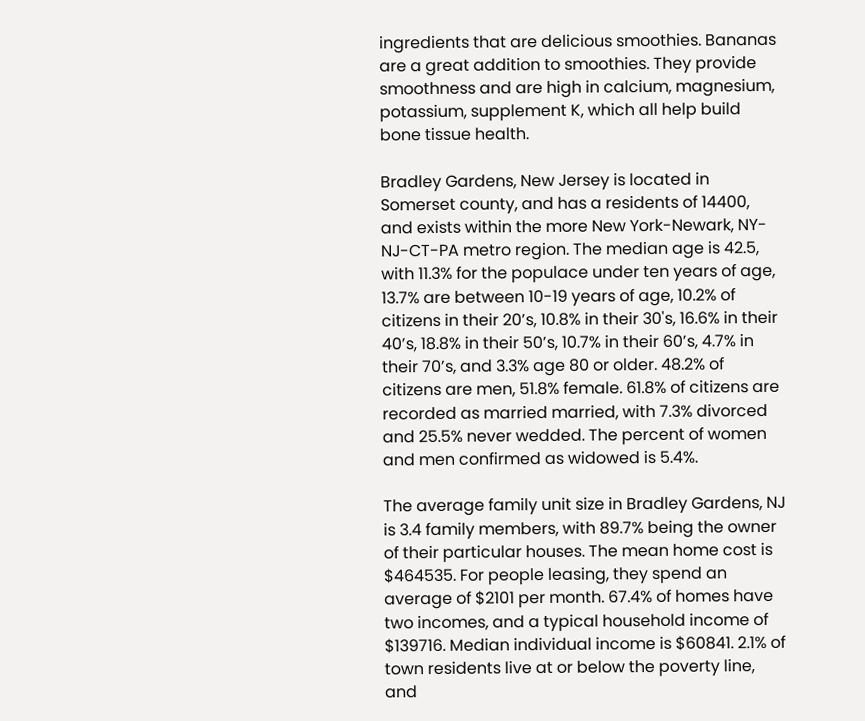ingredients that are delicious smoothies. Bananas are a great addition to smoothies. They provide smoothness and are high in calcium, magnesium, potassium, supplement K, which all help build bone tissue health.

Bradley Gardens, New Jersey is located in Somerset county, and has a residents of 14400, and exists within the more New York-Newark, NY-NJ-CT-PA metro region. The median age is 42.5, with 11.3% for the populace under ten years of age, 13.7% are between 10-19 years of age, 10.2% of citizens in their 20’s, 10.8% in their 30's, 16.6% in their 40’s, 18.8% in their 50’s, 10.7% in their 60’s, 4.7% in their 70’s, and 3.3% age 80 or older. 48.2% of citizens are men, 51.8% female. 61.8% of citizens are recorded as married married, with 7.3% divorced and 25.5% never wedded. The percent of women and men confirmed as widowed is 5.4%.

The average family unit size in Bradley Gardens, NJ is 3.4 family members, with 89.7% being the owner of their particular houses. The mean home cost is $464535. For people leasing, they spend an average of $2101 per month. 67.4% of homes have two incomes, and a typical household income of $139716. Median individual income is $60841. 2.1% of town residents live at or below the poverty line, and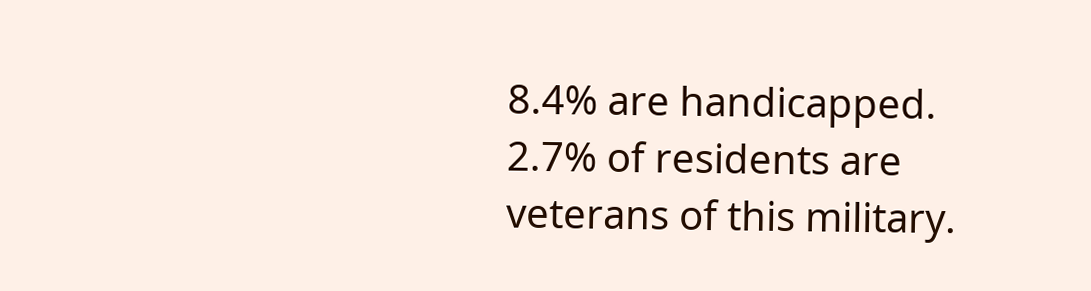8.4% are handicapped. 2.7% of residents are veterans of this military.